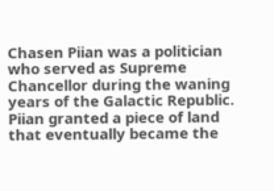Chasen Piian was a politician who served as Supreme Chancellor during the waning years of the Galactic Republic. Piian granted a piece of land that eventually became the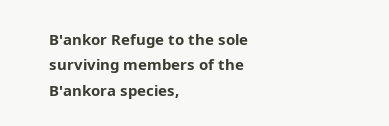B'ankor Refuge to the sole surviving members of the B'ankora species,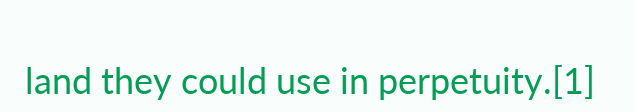land they could use in perpetuity.[1]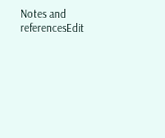Notes and referencesEdit